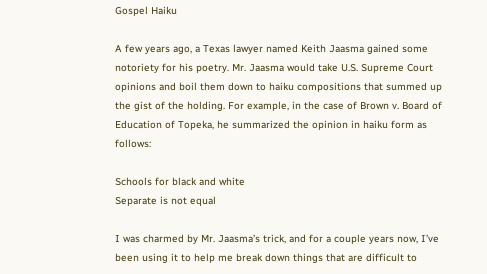Gospel Haiku

A few years ago, a Texas lawyer named Keith Jaasma gained some notoriety for his poetry. Mr. Jaasma would take U.S. Supreme Court opinions and boil them down to haiku compositions that summed up the gist of the holding. For example, in the case of Brown v. Board of Education of Topeka, he summarized the opinion in haiku form as follows:

Schools for black and white
Separate is not equal

I was charmed by Mr. Jaasma’s trick, and for a couple years now, I’ve been using it to help me break down things that are difficult to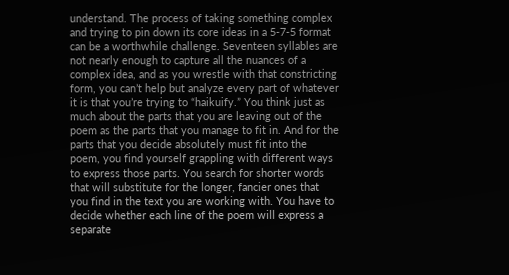understand. The process of taking something complex and trying to pin down its core ideas in a 5-7-5 format can be a worthwhile challenge. Seventeen syllables are not nearly enough to capture all the nuances of a complex idea, and as you wrestle with that constricting form, you can’t help but analyze every part of whatever it is that you’re trying to “haikuify.” You think just as much about the parts that you are leaving out of the poem as the parts that you manage to fit in. And for the parts that you decide absolutely must fit into the poem, you find yourself grappling with different ways to express those parts. You search for shorter words that will substitute for the longer, fancier ones that you find in the text you are working with. You have to decide whether each line of the poem will express a separate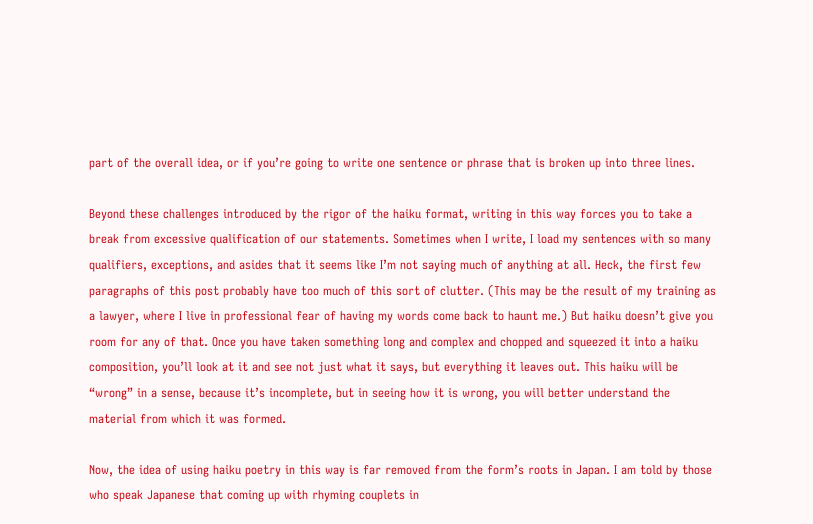part of the overall idea, or if you’re going to write one sentence or phrase that is broken up into three lines.

Beyond these challenges introduced by the rigor of the haiku format, writing in this way forces you to take a break from excessive qualification of our statements. Sometimes when I write, I load my sentences with so many qualifiers, exceptions, and asides that it seems like I’m not saying much of anything at all. Heck, the first few paragraphs of this post probably have too much of this sort of clutter. (This may be the result of my training as a lawyer, where I live in professional fear of having my words come back to haunt me.) But haiku doesn’t give you room for any of that. Once you have taken something long and complex and chopped and squeezed it into a haiku composition, you’ll look at it and see not just what it says, but everything it leaves out. This haiku will be “wrong” in a sense, because it’s incomplete, but in seeing how it is wrong, you will better understand the material from which it was formed.

Now, the idea of using haiku poetry in this way is far removed from the form’s roots in Japan. I am told by those who speak Japanese that coming up with rhyming couplets in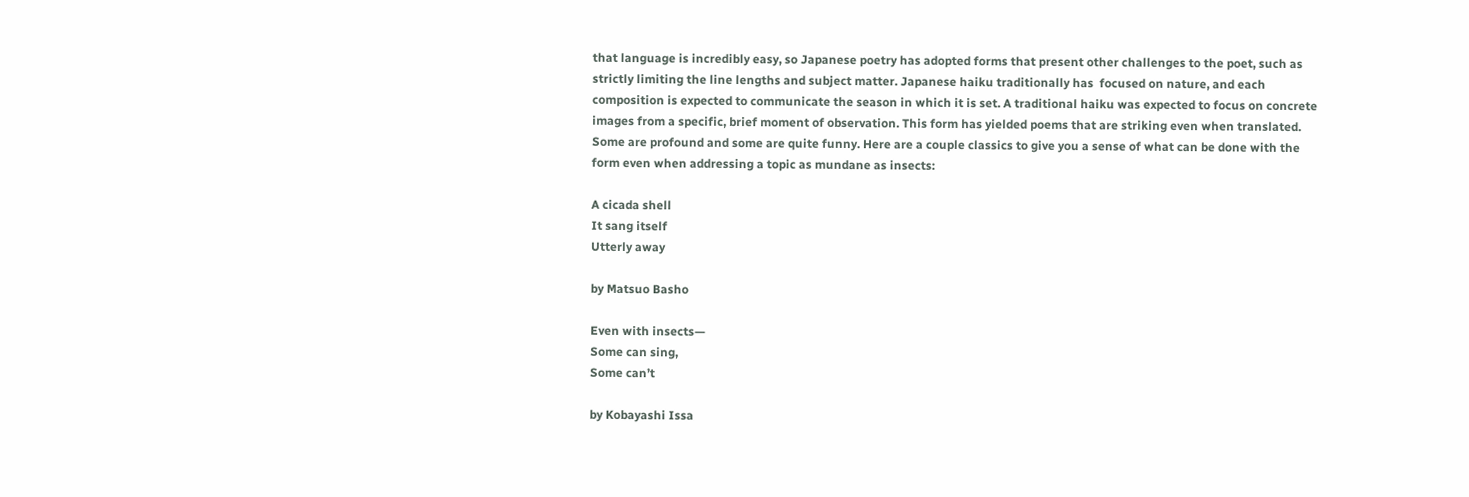that language is incredibly easy, so Japanese poetry has adopted forms that present other challenges to the poet, such as strictly limiting the line lengths and subject matter. Japanese haiku traditionally has  focused on nature, and each composition is expected to communicate the season in which it is set. A traditional haiku was expected to focus on concrete images from a specific, brief moment of observation. This form has yielded poems that are striking even when translated. Some are profound and some are quite funny. Here are a couple classics to give you a sense of what can be done with the form even when addressing a topic as mundane as insects:

A cicada shell
It sang itself
Utterly away

by Matsuo Basho

Even with insects—
Some can sing,
Some can’t

by Kobayashi Issa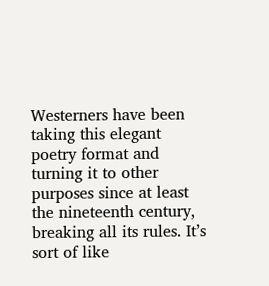Westerners have been taking this elegant poetry format and turning it to other purposes since at least the nineteenth century, breaking all its rules. It’s sort of like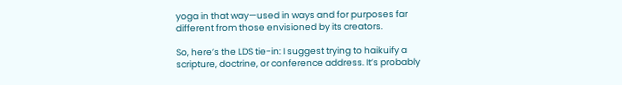yoga in that way—used in ways and for purposes far different from those envisioned by its creators.

So, here’s the LDS tie-in: I suggest trying to haikuify a scripture, doctrine, or conference address. It’s probably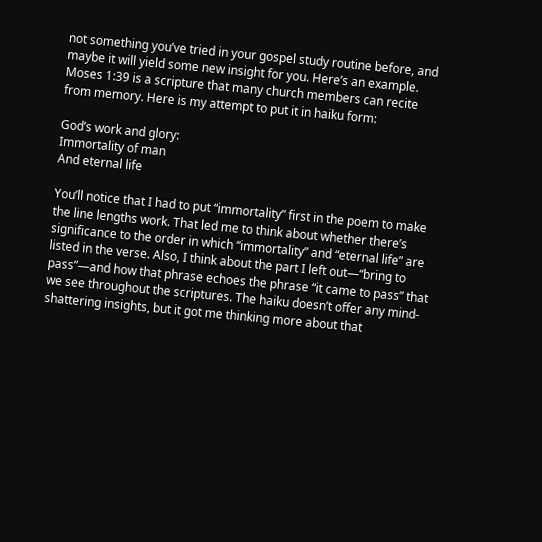not something you’ve tried in your gospel study routine before, and maybe it will yield some new insight for you. Here’s an example. Moses 1:39 is a scripture that many church members can recite from memory. Here is my attempt to put it in haiku form:

God’s work and glory:
Immortality of man
And eternal life

You’ll notice that I had to put “immortality” first in the poem to make the line lengths work. That led me to think about whether there’s significance to the order in which “immortality” and “eternal life” are listed in the verse. Also, I think about the part I left out—“bring to pass”—and how that phrase echoes the phrase “it came to pass” that we see throughout the scriptures. The haiku doesn’t offer any mind-shattering insights, but it got me thinking more about that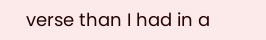verse than I had in a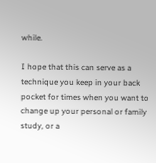while.

I hope that this can serve as a technique you keep in your back pocket for times when you want to change up your personal or family study, or a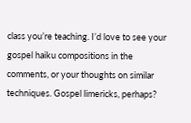class you’re teaching. I’d love to see your gospel haiku compositions in the comments, or your thoughts on similar techniques. Gospel limericks, perhaps?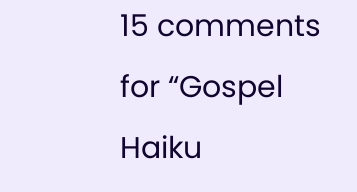15 comments for “Gospel Haiku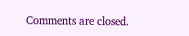Comments are closed.